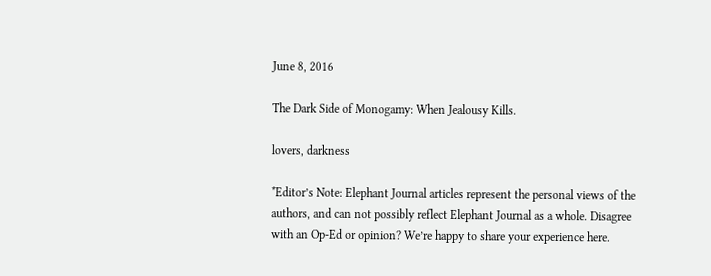June 8, 2016

The Dark Side of Monogamy: When Jealousy Kills.

lovers, darkness

*Editor’s Note: Elephant Journal articles represent the personal views of the authors, and can not possibly reflect Elephant Journal as a whole. Disagree with an Op-Ed or opinion? We’re happy to share your experience here.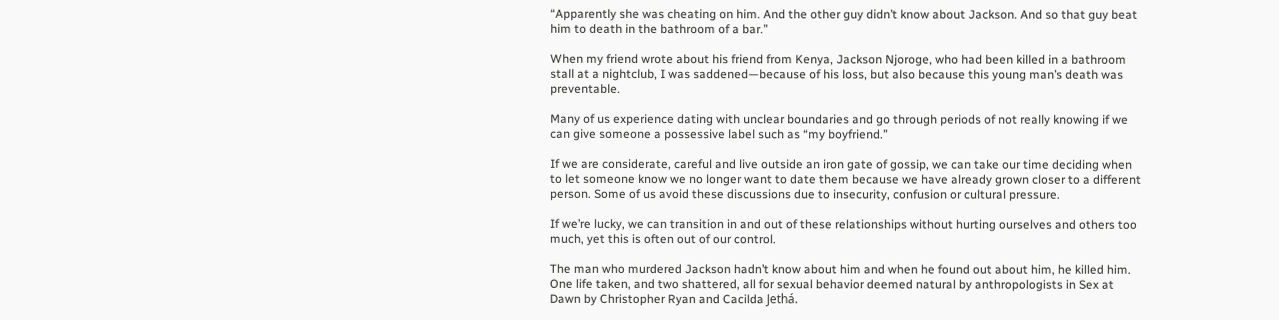“Apparently she was cheating on him. And the other guy didn’t know about Jackson. And so that guy beat him to death in the bathroom of a bar.”

When my friend wrote about his friend from Kenya, Jackson Njoroge, who had been killed in a bathroom stall at a nightclub, I was saddened—because of his loss, but also because this young man’s death was preventable.

Many of us experience dating with unclear boundaries and go through periods of not really knowing if we can give someone a possessive label such as “my boyfriend.”

If we are considerate, careful and live outside an iron gate of gossip, we can take our time deciding when to let someone know we no longer want to date them because we have already grown closer to a different person. Some of us avoid these discussions due to insecurity, confusion or cultural pressure.

If we’re lucky, we can transition in and out of these relationships without hurting ourselves and others too much, yet this is often out of our control.

The man who murdered Jackson hadn’t know about him and when he found out about him, he killed him. One life taken, and two shattered, all for sexual behavior deemed natural by anthropologists in Sex at Dawn by Christopher Ryan and Cacilda Jethá.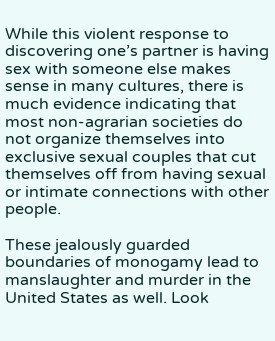While this violent response to discovering one’s partner is having sex with someone else makes sense in many cultures, there is much evidence indicating that most non-agrarian societies do not organize themselves into exclusive sexual couples that cut themselves off from having sexual or intimate connections with other people.

These jealously guarded boundaries of monogamy lead to manslaughter and murder in the United States as well. Look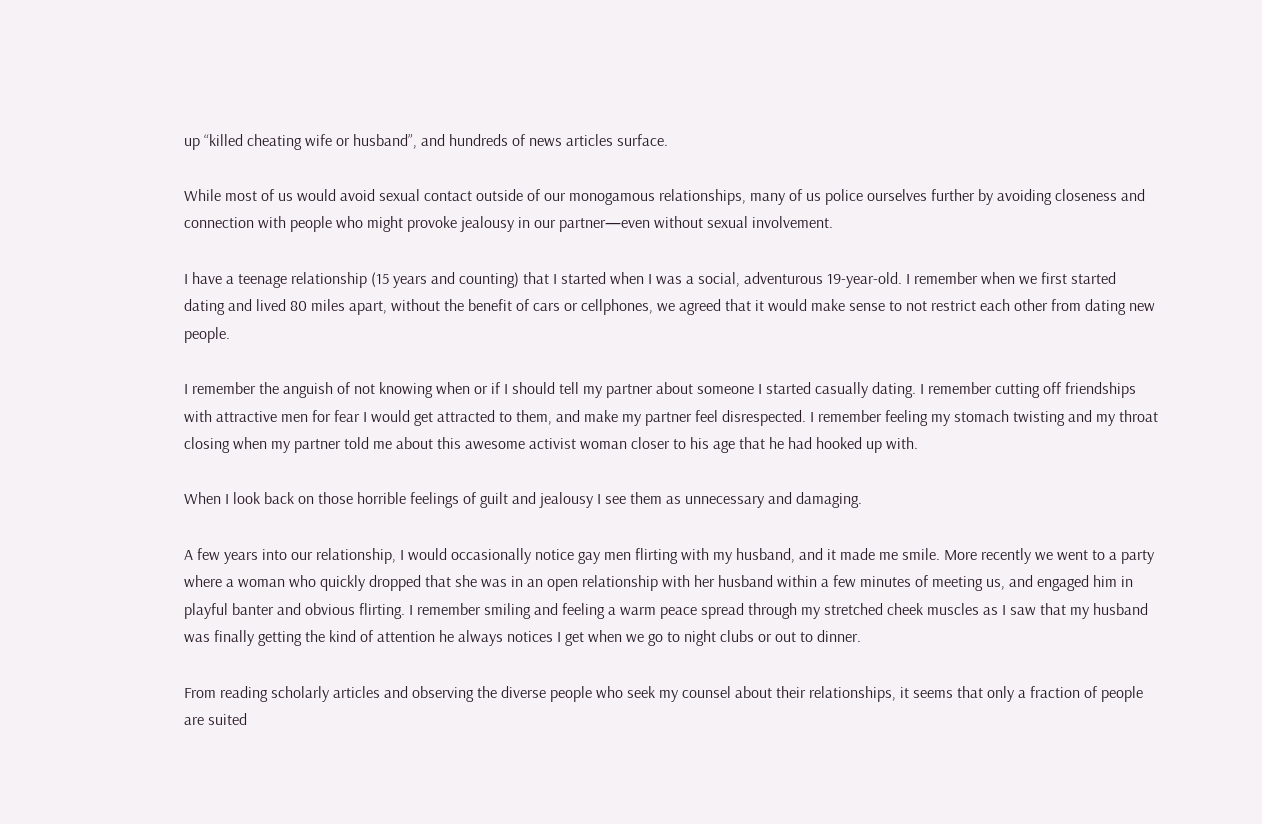up “killed cheating wife or husband”, and hundreds of news articles surface.

While most of us would avoid sexual contact outside of our monogamous relationships, many of us police ourselves further by avoiding closeness and connection with people who might provoke jealousy in our partner—even without sexual involvement.

I have a teenage relationship (15 years and counting) that I started when I was a social, adventurous 19-year-old. I remember when we first started dating and lived 80 miles apart, without the benefit of cars or cellphones, we agreed that it would make sense to not restrict each other from dating new people.

I remember the anguish of not knowing when or if I should tell my partner about someone I started casually dating. I remember cutting off friendships with attractive men for fear I would get attracted to them, and make my partner feel disrespected. I remember feeling my stomach twisting and my throat closing when my partner told me about this awesome activist woman closer to his age that he had hooked up with.

When I look back on those horrible feelings of guilt and jealousy I see them as unnecessary and damaging.

A few years into our relationship, I would occasionally notice gay men flirting with my husband, and it made me smile. More recently we went to a party where a woman who quickly dropped that she was in an open relationship with her husband within a few minutes of meeting us, and engaged him in playful banter and obvious flirting. I remember smiling and feeling a warm peace spread through my stretched cheek muscles as I saw that my husband was finally getting the kind of attention he always notices I get when we go to night clubs or out to dinner.

From reading scholarly articles and observing the diverse people who seek my counsel about their relationships, it seems that only a fraction of people are suited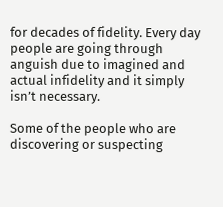for decades of fidelity. Every day people are going through anguish due to imagined and actual infidelity and it simply isn’t necessary.

Some of the people who are discovering or suspecting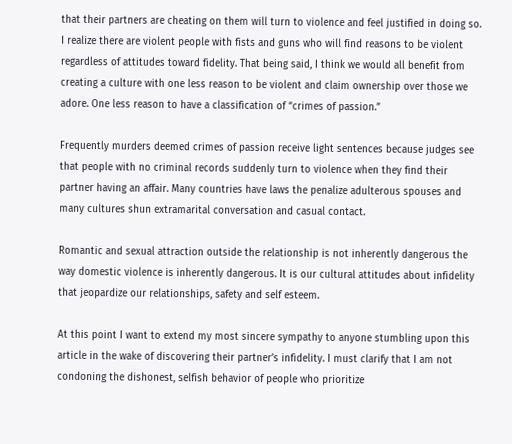that their partners are cheating on them will turn to violence and feel justified in doing so. I realize there are violent people with fists and guns who will find reasons to be violent regardless of attitudes toward fidelity. That being said, I think we would all benefit from creating a culture with one less reason to be violent and claim ownership over those we adore. One less reason to have a classification of “crimes of passion.”

Frequently murders deemed crimes of passion receive light sentences because judges see that people with no criminal records suddenly turn to violence when they find their partner having an affair. Many countries have laws the penalize adulterous spouses and many cultures shun extramarital conversation and casual contact.

Romantic and sexual attraction outside the relationship is not inherently dangerous the way domestic violence is inherently dangerous. It is our cultural attitudes about infidelity that jeopardize our relationships, safety and self esteem.

At this point I want to extend my most sincere sympathy to anyone stumbling upon this article in the wake of discovering their partner’s infidelity. I must clarify that I am not condoning the dishonest, selfish behavior of people who prioritize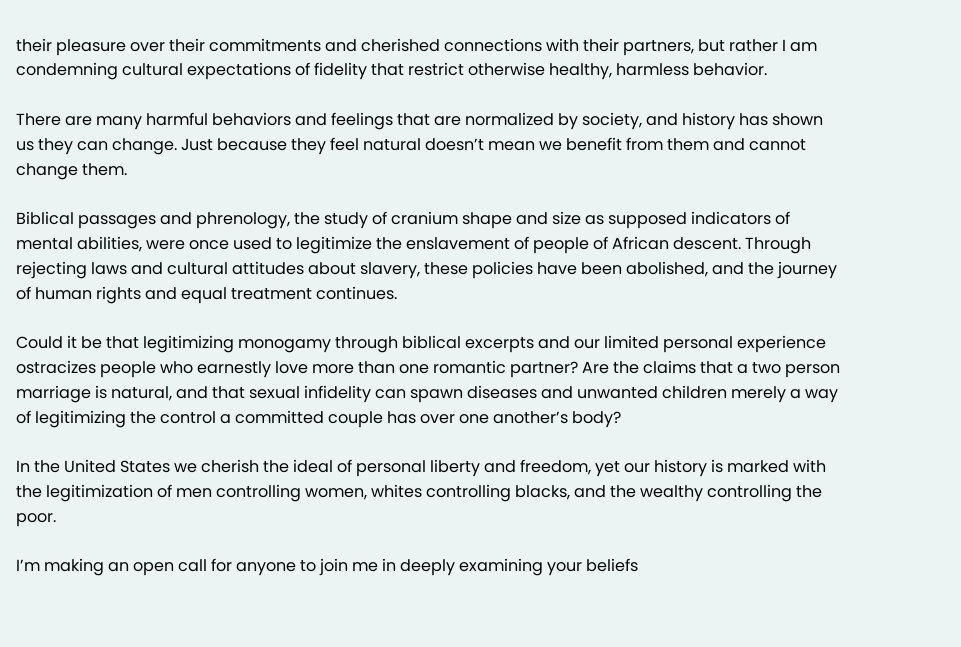their pleasure over their commitments and cherished connections with their partners, but rather I am condemning cultural expectations of fidelity that restrict otherwise healthy, harmless behavior.

There are many harmful behaviors and feelings that are normalized by society, and history has shown us they can change. Just because they feel natural doesn’t mean we benefit from them and cannot change them.

Biblical passages and phrenology, the study of cranium shape and size as supposed indicators of mental abilities, were once used to legitimize the enslavement of people of African descent. Through rejecting laws and cultural attitudes about slavery, these policies have been abolished, and the journey of human rights and equal treatment continues.

Could it be that legitimizing monogamy through biblical excerpts and our limited personal experience ostracizes people who earnestly love more than one romantic partner? Are the claims that a two person marriage is natural, and that sexual infidelity can spawn diseases and unwanted children merely a way of legitimizing the control a committed couple has over one another’s body?

In the United States we cherish the ideal of personal liberty and freedom, yet our history is marked with the legitimization of men controlling women, whites controlling blacks, and the wealthy controlling the poor.

I’m making an open call for anyone to join me in deeply examining your beliefs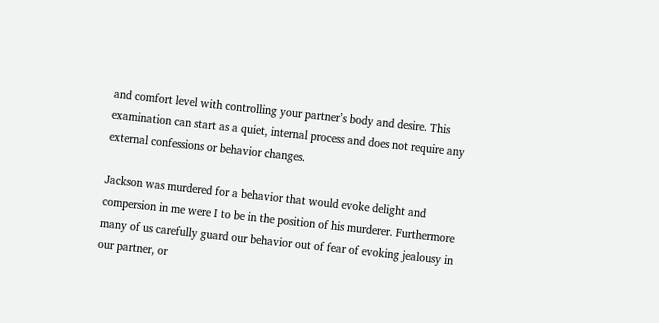and comfort level with controlling your partner’s body and desire. This examination can start as a quiet, internal process and does not require any external confessions or behavior changes.

Jackson was murdered for a behavior that would evoke delight and compersion in me were I to be in the position of his murderer. Furthermore many of us carefully guard our behavior out of fear of evoking jealousy in our partner, or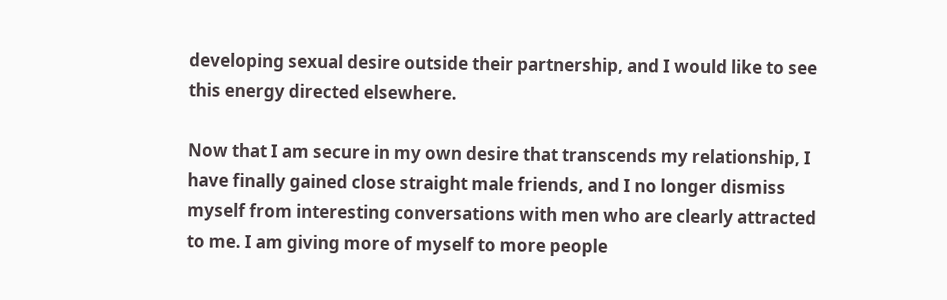developing sexual desire outside their partnership, and I would like to see this energy directed elsewhere.

Now that I am secure in my own desire that transcends my relationship, I have finally gained close straight male friends, and I no longer dismiss myself from interesting conversations with men who are clearly attracted to me. I am giving more of myself to more people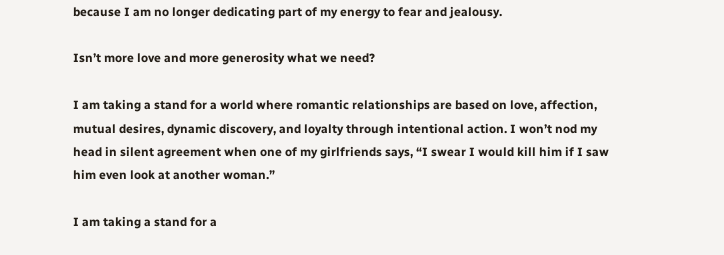because I am no longer dedicating part of my energy to fear and jealousy.

Isn’t more love and more generosity what we need?

I am taking a stand for a world where romantic relationships are based on love, affection, mutual desires, dynamic discovery, and loyalty through intentional action. I won’t nod my head in silent agreement when one of my girlfriends says, “I swear I would kill him if I saw him even look at another woman.”

I am taking a stand for a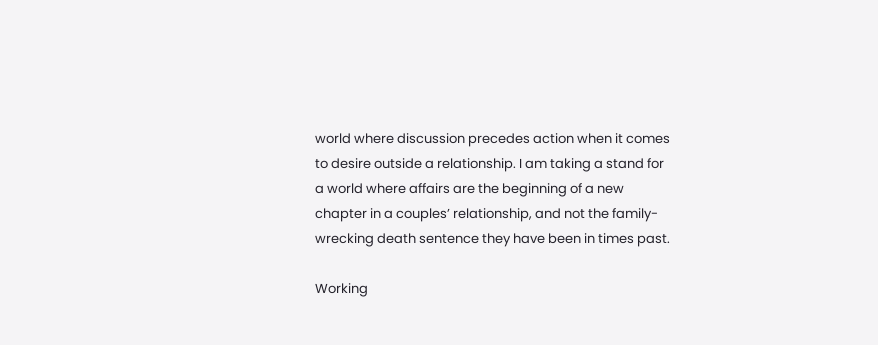world where discussion precedes action when it comes to desire outside a relationship. I am taking a stand for a world where affairs are the beginning of a new chapter in a couples’ relationship, and not the family-wrecking death sentence they have been in times past.

Working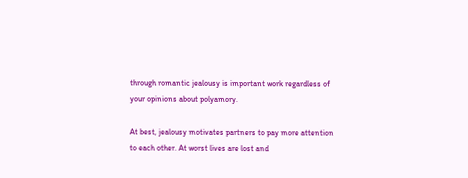through romantic jealousy is important work regardless of your opinions about polyamory.

At best, jealousy motivates partners to pay more attention to each other. At worst lives are lost and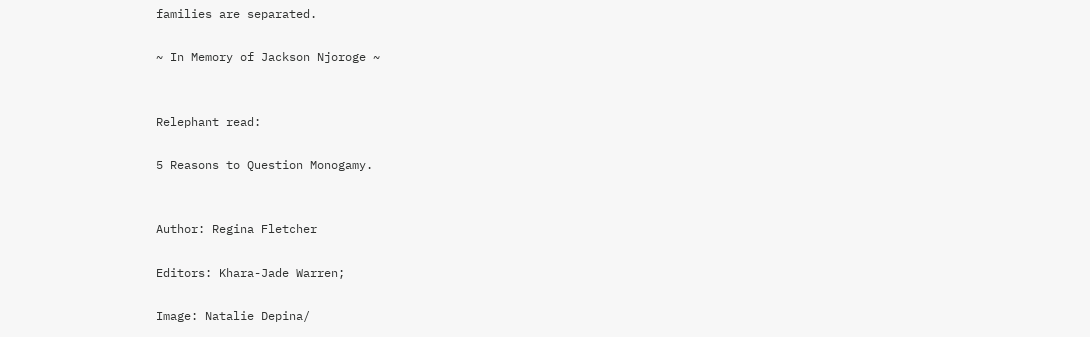families are separated.

~ In Memory of Jackson Njoroge ~


Relephant read:

5 Reasons to Question Monogamy.


Author: Regina Fletcher

Editors: Khara-Jade Warren;

Image: Natalie Depina/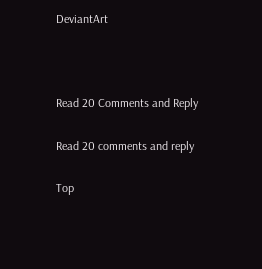DeviantArt



Read 20 Comments and Reply

Read 20 comments and reply

Top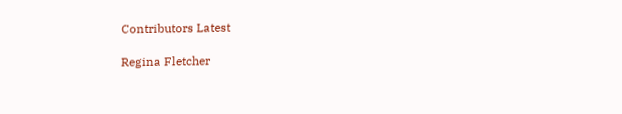Contributors Latest

Regina Fletcher